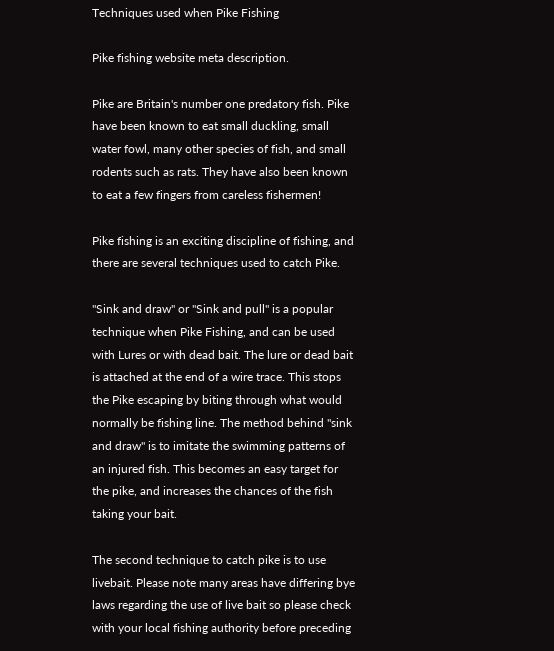Techniques used when Pike Fishing

Pike fishing website meta description.

Pike are Britain's number one predatory fish. Pike have been known to eat small duckling, small water fowl, many other species of fish, and small rodents such as rats. They have also been known to eat a few fingers from careless fishermen!

Pike fishing is an exciting discipline of fishing, and there are several techniques used to catch Pike.

"Sink and draw" or "Sink and pull" is a popular technique when Pike Fishing, and can be used with Lures or with dead bait. The lure or dead bait is attached at the end of a wire trace. This stops the Pike escaping by biting through what would normally be fishing line. The method behind "sink and draw" is to imitate the swimming patterns of an injured fish. This becomes an easy target for the pike, and increases the chances of the fish taking your bait.

The second technique to catch pike is to use livebait. Please note many areas have differing bye laws regarding the use of live bait so please check with your local fishing authority before preceding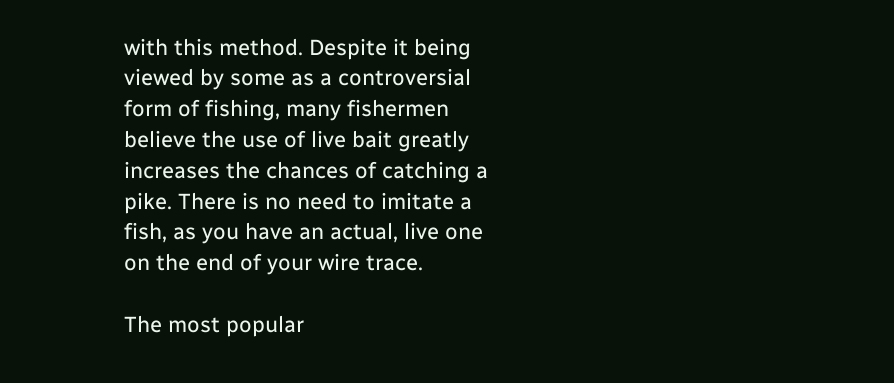with this method. Despite it being viewed by some as a controversial form of fishing, many fishermen believe the use of live bait greatly increases the chances of catching a pike. There is no need to imitate a fish, as you have an actual, live one on the end of your wire trace.

The most popular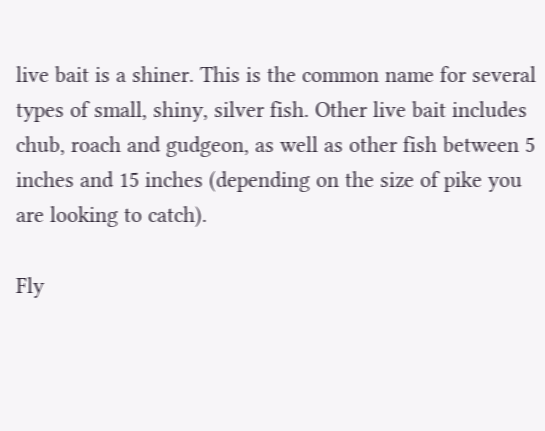live bait is a shiner. This is the common name for several types of small, shiny, silver fish. Other live bait includes chub, roach and gudgeon, as well as other fish between 5 inches and 15 inches (depending on the size of pike you are looking to catch).

Fly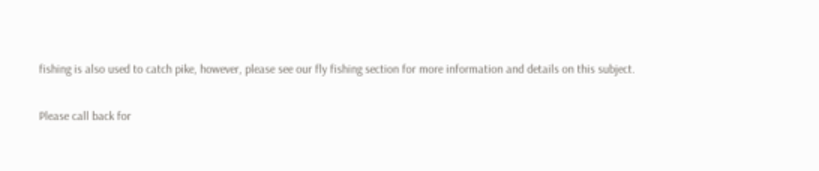fishing is also used to catch pike, however, please see our fly fishing section for more information and details on this subject.

Please call back for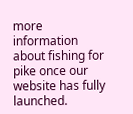more information about fishing for pike once our website has fully launched.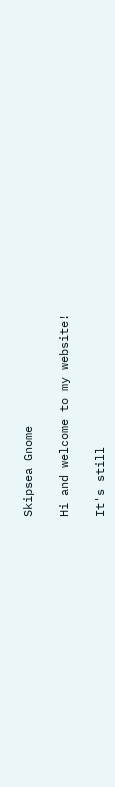Skipsea Gnome

Hi and welcome to my website!

It's still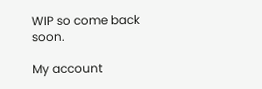WIP so come back soon.

My account